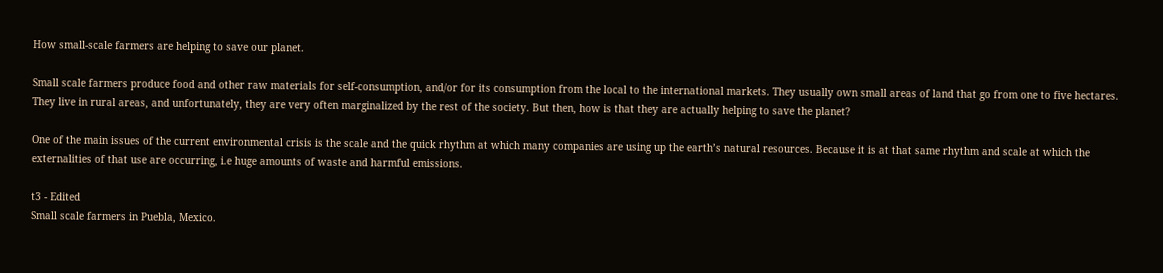How small-scale farmers are helping to save our planet.

Small scale farmers produce food and other raw materials for self-consumption, and/or for its consumption from the local to the international markets. They usually own small areas of land that go from one to five hectares. They live in rural areas, and unfortunately, they are very often marginalized by the rest of the society. But then, how is that they are actually helping to save the planet?

One of the main issues of the current environmental crisis is the scale and the quick rhythm at which many companies are using up the earth’s natural resources. Because it is at that same rhythm and scale at which the externalities of that use are occurring, i.e huge amounts of waste and harmful emissions.

t3 - Edited
Small scale farmers in Puebla, Mexico.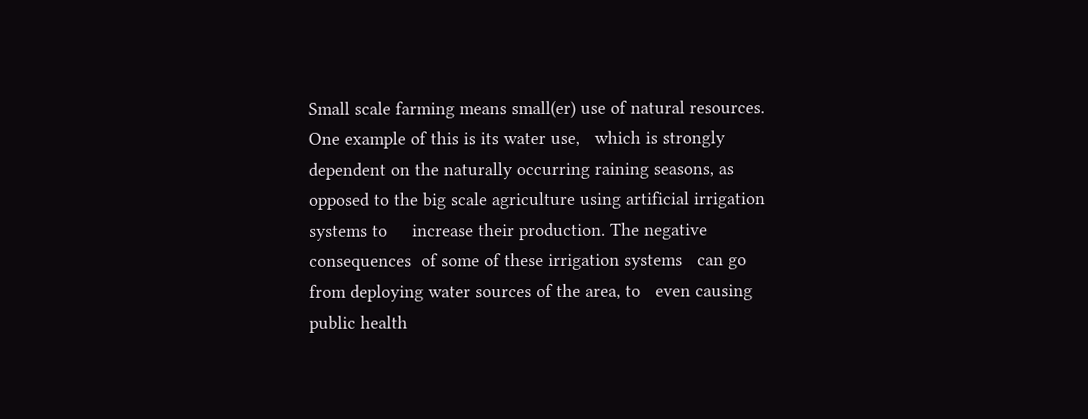Small scale farming means small(er) use of natural resources. One example of this is its water use,   which is strongly dependent on the naturally occurring raining seasons, as opposed to the big scale agriculture using artificial irrigation systems to     increase their production. The negative   consequences  of some of these irrigation systems   can go from deploying water sources of the area, to   even causing public health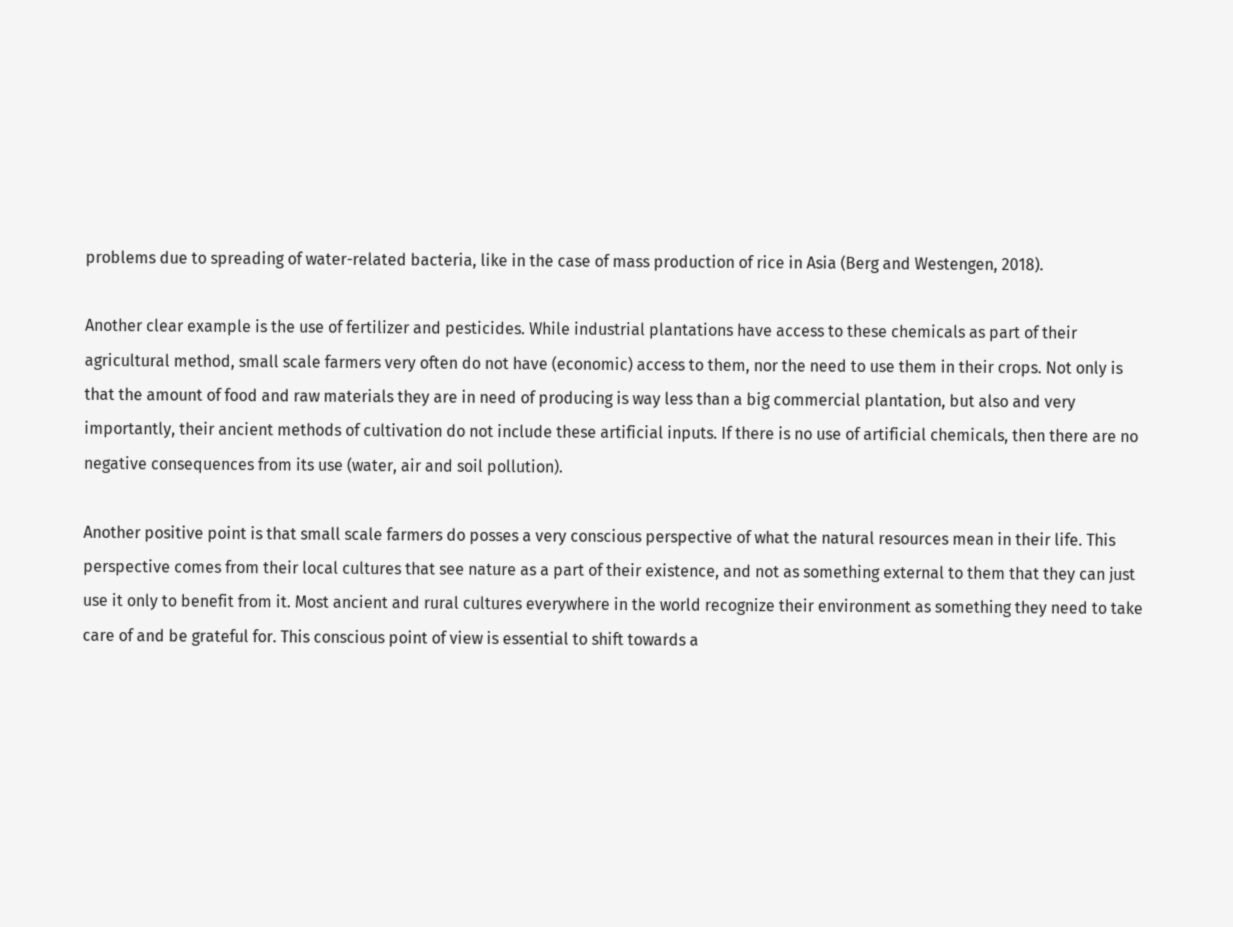problems due to spreading of water-related bacteria, like in the case of mass production of rice in Asia (Berg and Westengen, 2018).

Another clear example is the use of fertilizer and pesticides. While industrial plantations have access to these chemicals as part of their agricultural method, small scale farmers very often do not have (economic) access to them, nor the need to use them in their crops. Not only is that the amount of food and raw materials they are in need of producing is way less than a big commercial plantation, but also and very importantly, their ancient methods of cultivation do not include these artificial inputs. If there is no use of artificial chemicals, then there are no negative consequences from its use (water, air and soil pollution).

Another positive point is that small scale farmers do posses a very conscious perspective of what the natural resources mean in their life. This perspective comes from their local cultures that see nature as a part of their existence, and not as something external to them that they can just use it only to benefit from it. Most ancient and rural cultures everywhere in the world recognize their environment as something they need to take care of and be grateful for. This conscious point of view is essential to shift towards a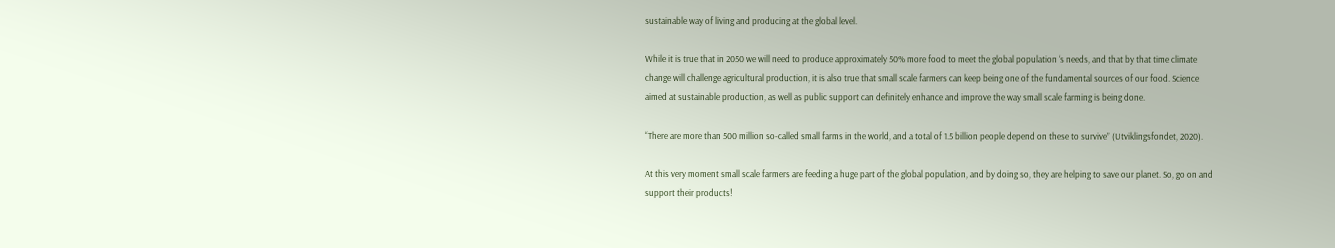sustainable way of living and producing at the global level.

While it is true that in 2050 we will need to produce approximately 50% more food to meet the global population ‘s needs, and that by that time climate change will challenge agricultural production, it is also true that small scale farmers can keep being one of the fundamental sources of our food. Science aimed at sustainable production, as well as public support can definitely enhance and improve the way small scale farming is being done.

“There are more than 500 million so-called small farms in the world, and a total of 1.5 billion people depend on these to survive” (Utviklingsfondet, 2020).

At this very moment small scale farmers are feeding a huge part of the global population, and by doing so, they are helping to save our planet. So, go on and support their products!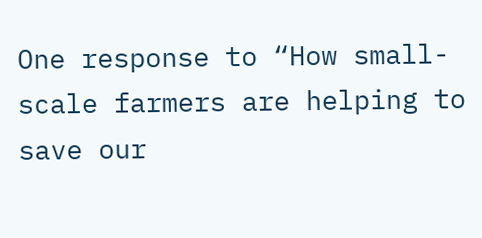One response to “How small-scale farmers are helping to save our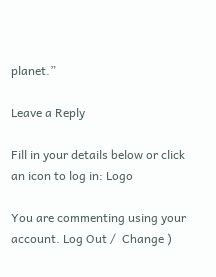planet.”

Leave a Reply

Fill in your details below or click an icon to log in: Logo

You are commenting using your account. Log Out /  Change )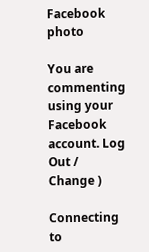Facebook photo

You are commenting using your Facebook account. Log Out /  Change )

Connecting to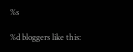%s

%d bloggers like this: